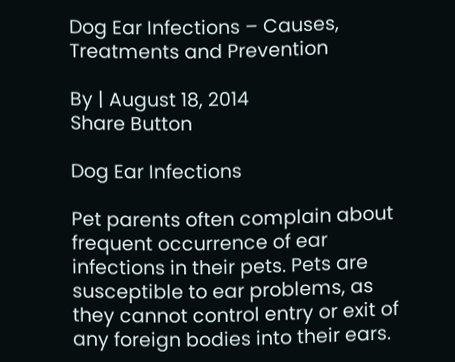Dog Ear Infections – Causes, Treatments and Prevention

By | August 18, 2014
Share Button

Dog Ear Infections

Pet parents often complain about frequent occurrence of ear infections in their pets. Pets are susceptible to ear problems, as they cannot control entry or exit of any foreign bodies into their ears.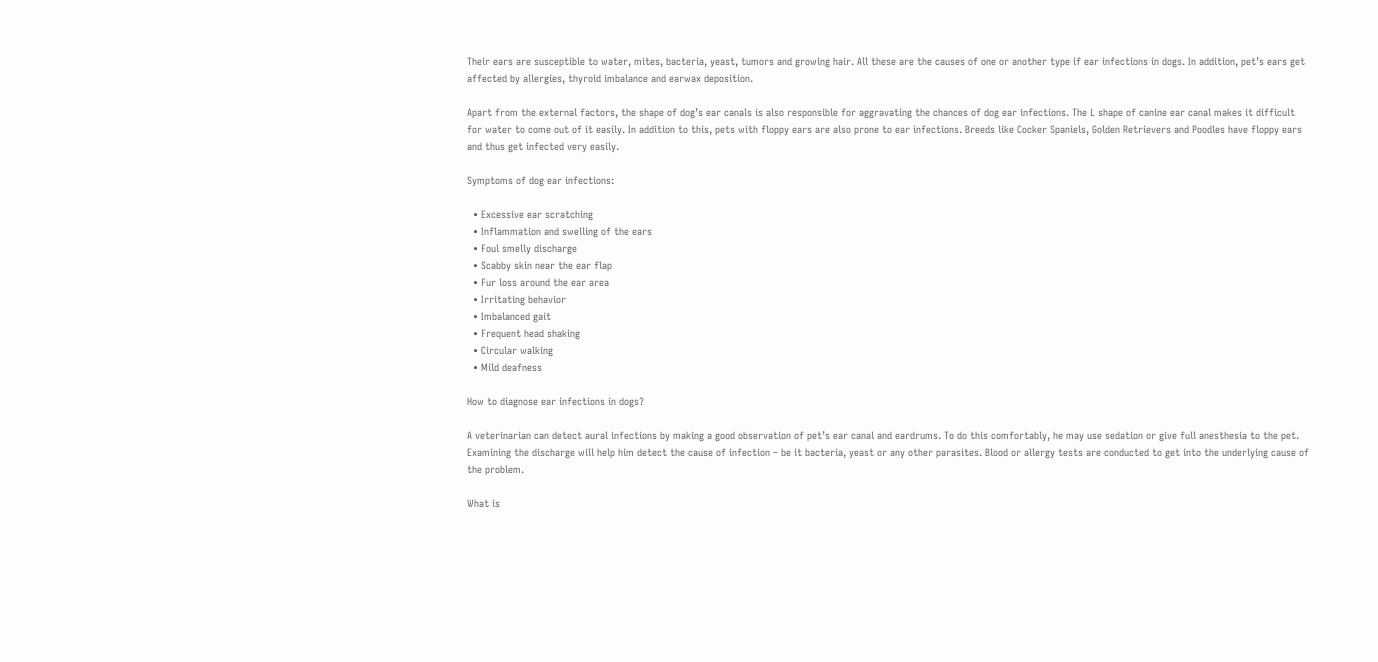Their ears are susceptible to water, mites, bacteria, yeast, tumors and growing hair. All these are the causes of one or another type if ear infections in dogs. In addition, pet’s ears get affected by allergies, thyroid imbalance and earwax deposition.

Apart from the external factors, the shape of dog’s ear canals is also responsible for aggravating the chances of dog ear infections. The L shape of canine ear canal makes it difficult for water to come out of it easily. In addition to this, pets with floppy ears are also prone to ear infections. Breeds like Cocker Spaniels, Golden Retrievers and Poodles have floppy ears and thus get infected very easily.

Symptoms of dog ear infections:

  • Excessive ear scratching
  • Inflammation and swelling of the ears
  • Foul smelly discharge
  • Scabby skin near the ear flap
  • Fur loss around the ear area
  • Irritating behavior
  • Imbalanced gait
  • Frequent head shaking
  • Circular walking
  • Mild deafness

How to diagnose ear infections in dogs?

A veterinarian can detect aural infections by making a good observation of pet’s ear canal and eardrums. To do this comfortably, he may use sedation or give full anesthesia to the pet. Examining the discharge will help him detect the cause of infection – be it bacteria, yeast or any other parasites. Blood or allergy tests are conducted to get into the underlying cause of the problem.

What is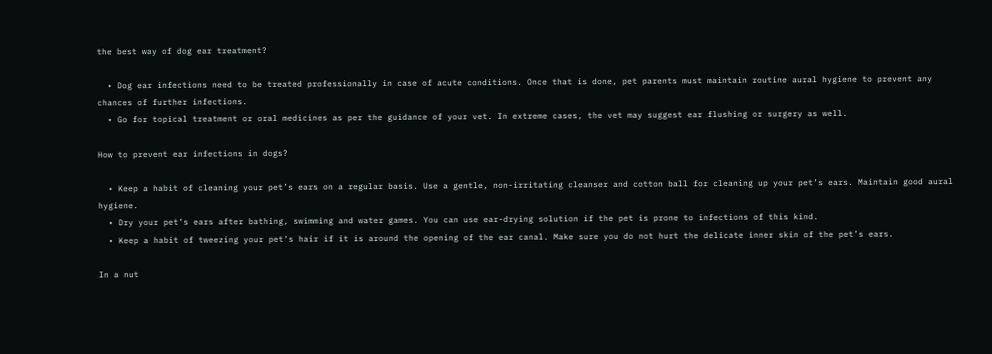the best way of dog ear treatment?

  • Dog ear infections need to be treated professionally in case of acute conditions. Once that is done, pet parents must maintain routine aural hygiene to prevent any chances of further infections.
  • Go for topical treatment or oral medicines as per the guidance of your vet. In extreme cases, the vet may suggest ear flushing or surgery as well.

How to prevent ear infections in dogs?

  • Keep a habit of cleaning your pet’s ears on a regular basis. Use a gentle, non-irritating cleanser and cotton ball for cleaning up your pet’s ears. Maintain good aural hygiene.
  • Dry your pet’s ears after bathing, swimming and water games. You can use ear-drying solution if the pet is prone to infections of this kind.
  • Keep a habit of tweezing your pet’s hair if it is around the opening of the ear canal. Make sure you do not hurt the delicate inner skin of the pet’s ears.

In a nut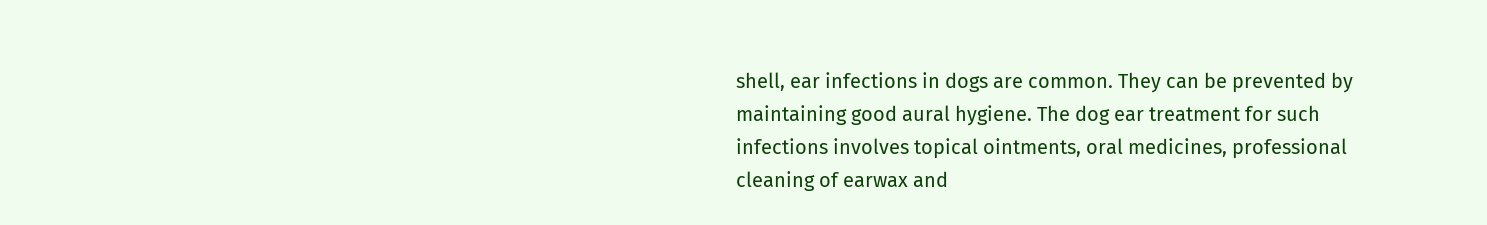shell, ear infections in dogs are common. They can be prevented by maintaining good aural hygiene. The dog ear treatment for such infections involves topical ointments, oral medicines, professional cleaning of earwax and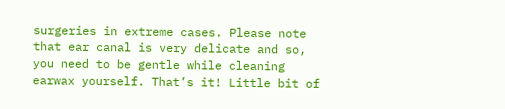surgeries in extreme cases. Please note that ear canal is very delicate and so, you need to be gentle while cleaning earwax yourself. That’s it! Little bit of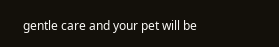gentle care and your pet will be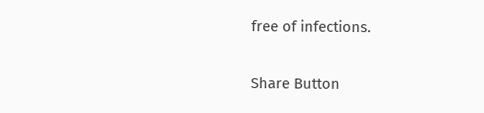free of infections.

Share Button